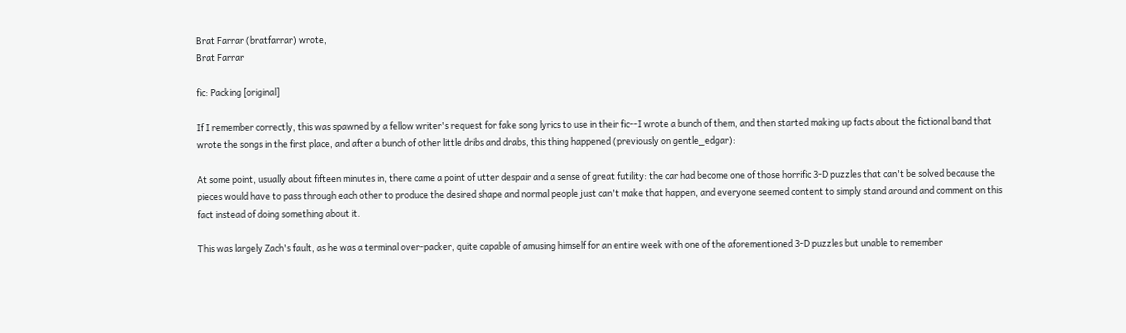Brat Farrar (bratfarrar) wrote,
Brat Farrar

fic: Packing [original]

If I remember correctly, this was spawned by a fellow writer's request for fake song lyrics to use in their fic--I wrote a bunch of them, and then started making up facts about the fictional band that wrote the songs in the first place, and after a bunch of other little dribs and drabs, this thing happened (previously on gentle_edgar):

At some point, usually about fifteen minutes in, there came a point of utter despair and a sense of great futility: the car had become one of those horrific 3-D puzzles that can't be solved because the pieces would have to pass through each other to produce the desired shape and normal people just can't make that happen, and everyone seemed content to simply stand around and comment on this fact instead of doing something about it.

This was largely Zach's fault, as he was a terminal over-packer, quite capable of amusing himself for an entire week with one of the aforementioned 3-D puzzles but unable to remember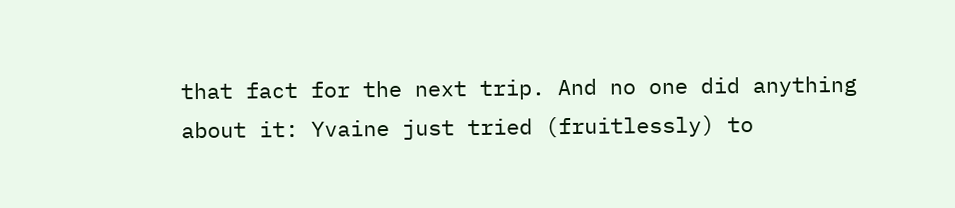that fact for the next trip. And no one did anything about it: Yvaine just tried (fruitlessly) to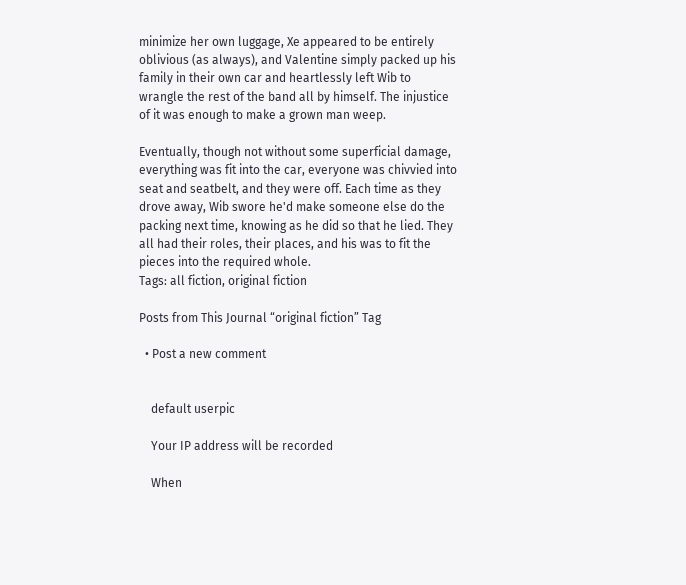minimize her own luggage, Xe appeared to be entirely oblivious (as always), and Valentine simply packed up his family in their own car and heartlessly left Wib to wrangle the rest of the band all by himself. The injustice of it was enough to make a grown man weep.

Eventually, though not without some superficial damage, everything was fit into the car, everyone was chivvied into seat and seatbelt, and they were off. Each time as they drove away, Wib swore he'd make someone else do the packing next time, knowing as he did so that he lied. They all had their roles, their places, and his was to fit the pieces into the required whole.
Tags: all fiction, original fiction

Posts from This Journal “original fiction” Tag

  • Post a new comment


    default userpic

    Your IP address will be recorded

    When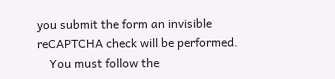you submit the form an invisible reCAPTCHA check will be performed.
    You must follow the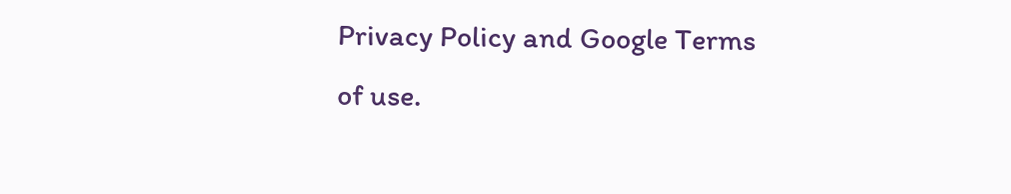Privacy Policy and Google Terms of use.